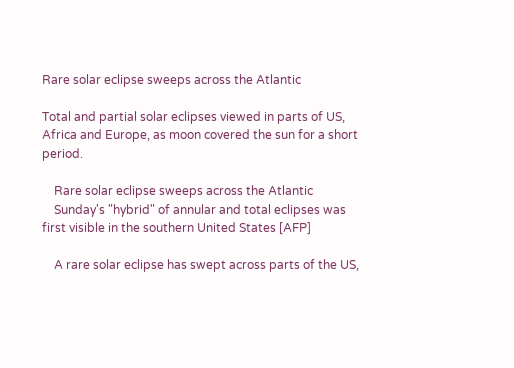Rare solar eclipse sweeps across the Atlantic

Total and partial solar eclipses viewed in parts of US, Africa and Europe, as moon covered the sun for a short period.

    Rare solar eclipse sweeps across the Atlantic
    Sunday's "hybrid" of annular and total eclipses was first visible in the southern United States [AFP]

    A rare solar eclipse has swept across parts of the US,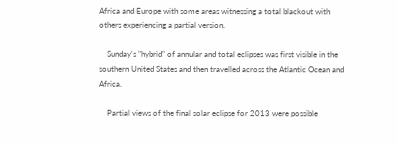Africa and Europe with some areas witnessing a total blackout with others experiencing a partial version.

    Sunday's "hybrid" of annular and total eclipses was first visible in the southern United States and then travelled across the Atlantic Ocean and Africa.

    Partial views of the final solar eclipse for 2013 were possible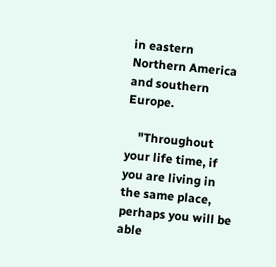in eastern Northern America and southern Europe.

    "Throughout your life time, if you are living in the same place, perhaps you will be able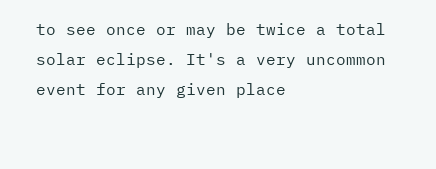to see once or may be twice a total solar eclipse. It's a very uncommon event for any given place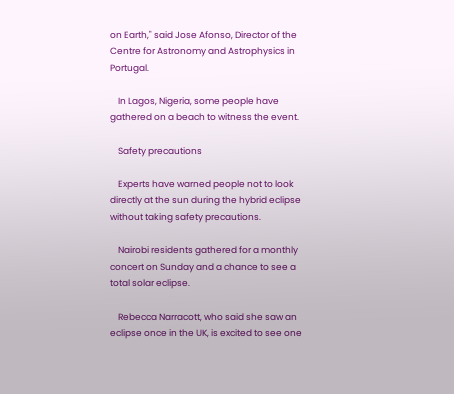on Earth," said Jose Afonso, Director of the Centre for Astronomy and Astrophysics in Portugal.

    In Lagos, Nigeria, some people have gathered on a beach to witness the event.

    Safety precautions

    Experts have warned people not to look directly at the sun during the hybrid eclipse without taking safety precautions.

    Nairobi residents gathered for a monthly concert on Sunday and a chance to see a total solar eclipse.

    Rebecca Narracott, who said she saw an eclipse once in the UK, is excited to see one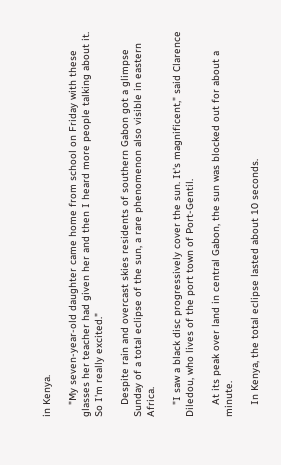in Kenya.

    "My seven-year-old daughter came home from school on Friday with these glasses her teacher had given her and then I heard more people talking about it. So I'm really excited."

    Despite rain and overcast skies residents of southern Gabon got a glimpse Sunday of a total eclipse of the sun, a rare phenomenon also visible in eastern Africa.

    "I saw a black disc progressively cover the sun. It's magnificent," said Clarence Diledou, who lives of the port town of Port-Gentil.

    At its peak over land in central Gabon, the sun was blocked out for about a minute.

    In Kenya, the total eclipse lasted about 10 seconds.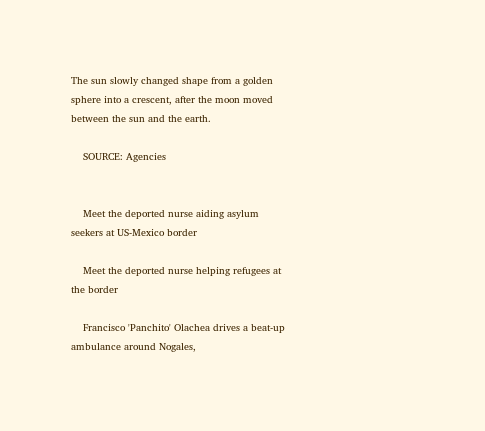The sun slowly changed shape from a golden sphere into a crescent, after the moon moved between the sun and the earth.

    SOURCE: Agencies


    Meet the deported nurse aiding asylum seekers at US-Mexico border

    Meet the deported nurse helping refugees at the border

    Francisco 'Panchito' Olachea drives a beat-up ambulance around Nogales,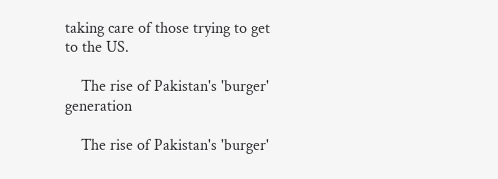taking care of those trying to get to the US.

    The rise of Pakistan's 'burger' generation

    The rise of Pakistan's 'burger'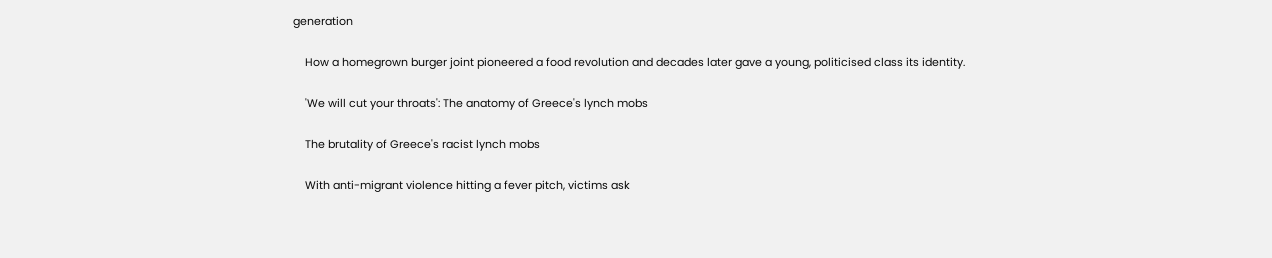generation

    How a homegrown burger joint pioneered a food revolution and decades later gave a young, politicised class its identity.

    'We will cut your throats': The anatomy of Greece's lynch mobs

    The brutality of Greece's racist lynch mobs

    With anti-migrant violence hitting a fever pitch, victims ask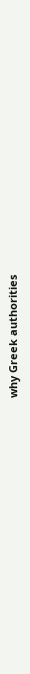why Greek authorities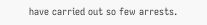have carried out so few arrests.